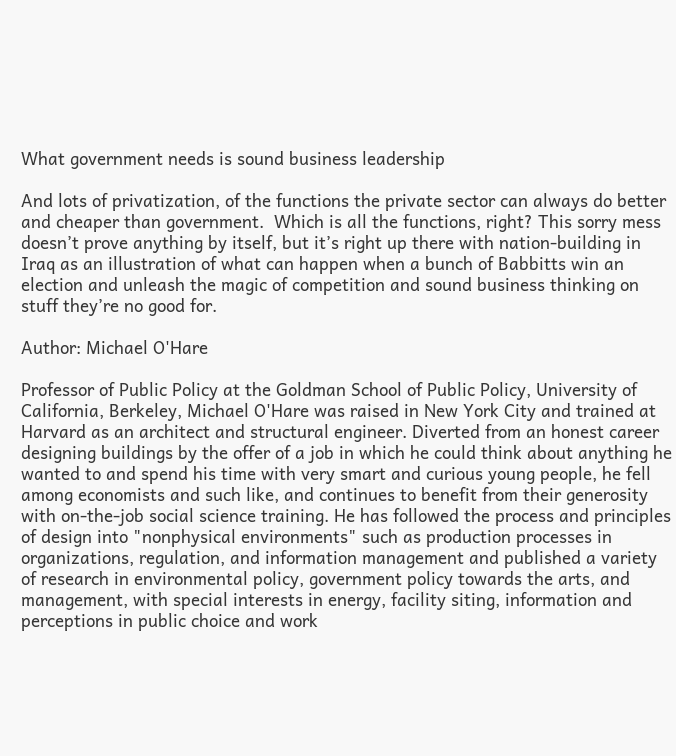What government needs is sound business leadership

And lots of privatization, of the functions the private sector can always do better and cheaper than government.  Which is all the functions, right? This sorry mess doesn’t prove anything by itself, but it’s right up there with nation-building in Iraq as an illustration of what can happen when a bunch of Babbitts win an election and unleash the magic of competition and sound business thinking on stuff they’re no good for.

Author: Michael O'Hare

Professor of Public Policy at the Goldman School of Public Policy, University of California, Berkeley, Michael O'Hare was raised in New York City and trained at Harvard as an architect and structural engineer. Diverted from an honest career designing buildings by the offer of a job in which he could think about anything he wanted to and spend his time with very smart and curious young people, he fell among economists and such like, and continues to benefit from their generosity with on-the-job social science training. He has followed the process and principles of design into "nonphysical environments" such as production processes in organizations, regulation, and information management and published a variety of research in environmental policy, government policy towards the arts, and management, with special interests in energy, facility siting, information and perceptions in public choice and work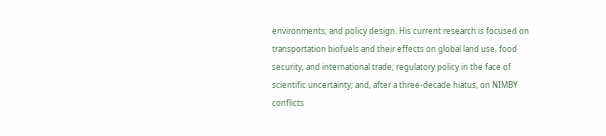environments, and policy design. His current research is focused on transportation biofuels and their effects on global land use, food security, and international trade; regulatory policy in the face of scientific uncertainty; and, after a three-decade hiatus, on NIMBY conflicts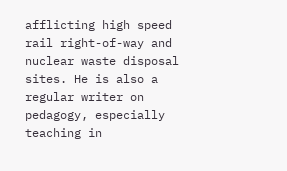afflicting high speed rail right-of-way and nuclear waste disposal sites. He is also a regular writer on pedagogy, especially teaching in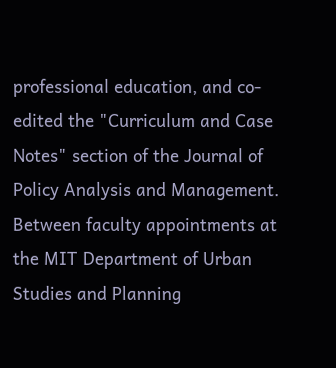professional education, and co-edited the "Curriculum and Case Notes" section of the Journal of Policy Analysis and Management. Between faculty appointments at the MIT Department of Urban Studies and Planning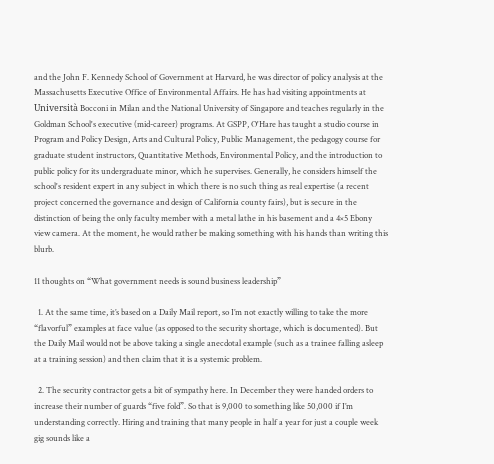and the John F. Kennedy School of Government at Harvard, he was director of policy analysis at the Massachusetts Executive Office of Environmental Affairs. He has had visiting appointments at Università Bocconi in Milan and the National University of Singapore and teaches regularly in the Goldman School's executive (mid-career) programs. At GSPP, O'Hare has taught a studio course in Program and Policy Design, Arts and Cultural Policy, Public Management, the pedagogy course for graduate student instructors, Quantitative Methods, Environmental Policy, and the introduction to public policy for its undergraduate minor, which he supervises. Generally, he considers himself the school's resident expert in any subject in which there is no such thing as real expertise (a recent project concerned the governance and design of California county fairs), but is secure in the distinction of being the only faculty member with a metal lathe in his basement and a 4×5 Ebony view camera. At the moment, he would rather be making something with his hands than writing this blurb.

11 thoughts on “What government needs is sound business leadership”

  1. At the same time, it’s based on a Daily Mail report, so I’m not exactly willing to take the more “flavorful” examples at face value (as opposed to the security shortage, which is documented). But the Daily Mail would not be above taking a single anecdotal example (such as a trainee falling asleep at a training session) and then claim that it is a systemic problem.

  2. The security contractor gets a bit of sympathy here. In December they were handed orders to increase their number of guards “five fold”. So that is 9,000 to something like 50,000 if I’m understanding correctly. Hiring and training that many people in half a year for just a couple week gig sounds like a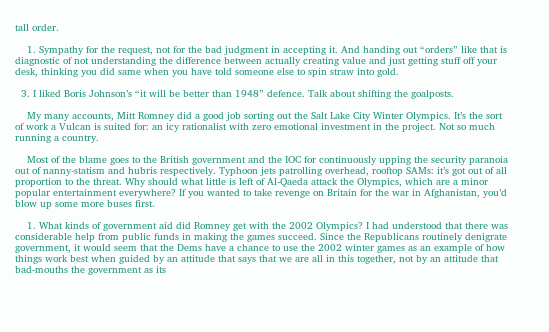tall order.

    1. Sympathy for the request, not for the bad judgment in accepting it. And handing out “orders” like that is diagnostic of not understanding the difference between actually creating value and just getting stuff off your desk, thinking you did same when you have told someone else to spin straw into gold.

  3. I liked Boris Johnson’s “it will be better than 1948” defence. Talk about shifting the goalposts.

    My many accounts, Mitt Romney did a good job sorting out the Salt Lake City Winter Olympics. It’s the sort of work a Vulcan is suited for: an icy rationalist with zero emotional investment in the project. Not so much running a country.

    Most of the blame goes to the British government and the IOC for continuously upping the security paranoia out of nanny-statism and hubris respectively. Typhoon jets patrolling overhead, rooftop SAMs: it’s got out of all proportion to the threat. Why should what little is left of Al-Qaeda attack the Olympics, which are a minor popular entertainment everywhere? If you wanted to take revenge on Britain for the war in Afghanistan, you’d blow up some more buses first.

    1. What kinds of government aid did Romney get with the 2002 Olympics? I had understood that there was considerable help from public funds in making the games succeed. Since the Republicans routinely denigrate government, it would seem that the Dems have a chance to use the 2002 winter games as an example of how things work best when guided by an attitude that says that we are all in this together, not by an attitude that bad-mouths the government as its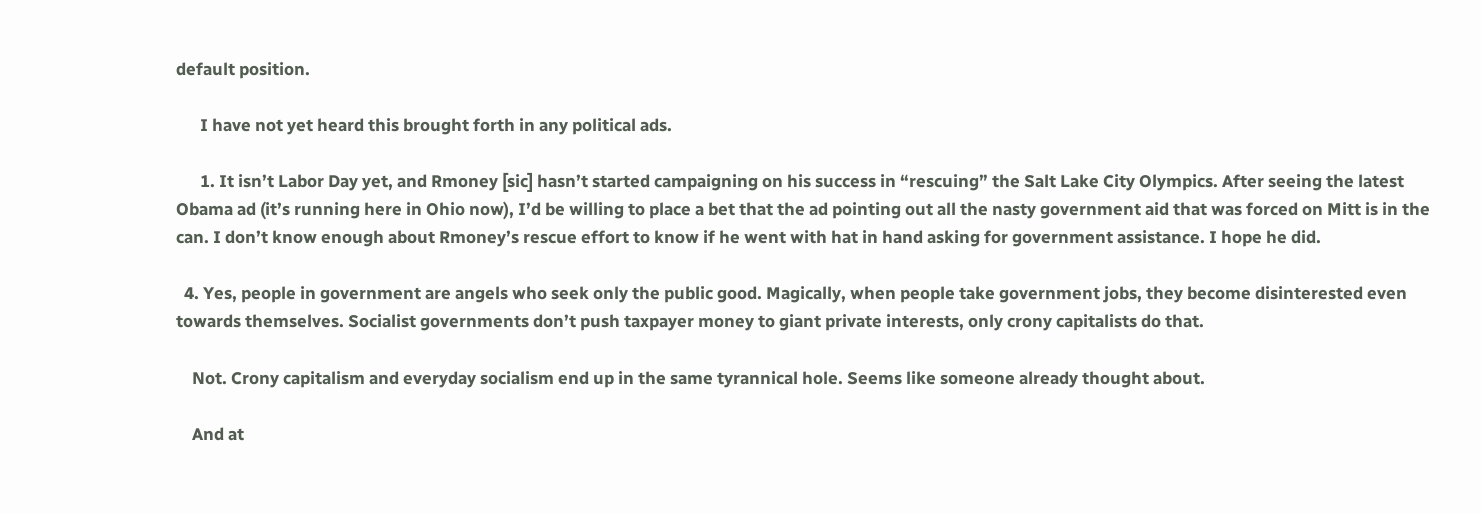default position.

      I have not yet heard this brought forth in any political ads.

      1. It isn’t Labor Day yet, and Rmoney [sic] hasn’t started campaigning on his success in “rescuing” the Salt Lake City Olympics. After seeing the latest Obama ad (it’s running here in Ohio now), I’d be willing to place a bet that the ad pointing out all the nasty government aid that was forced on Mitt is in the can. I don’t know enough about Rmoney’s rescue effort to know if he went with hat in hand asking for government assistance. I hope he did.

  4. Yes, people in government are angels who seek only the public good. Magically, when people take government jobs, they become disinterested even towards themselves. Socialist governments don’t push taxpayer money to giant private interests, only crony capitalists do that.

    Not. Crony capitalism and everyday socialism end up in the same tyrannical hole. Seems like someone already thought about.

    And at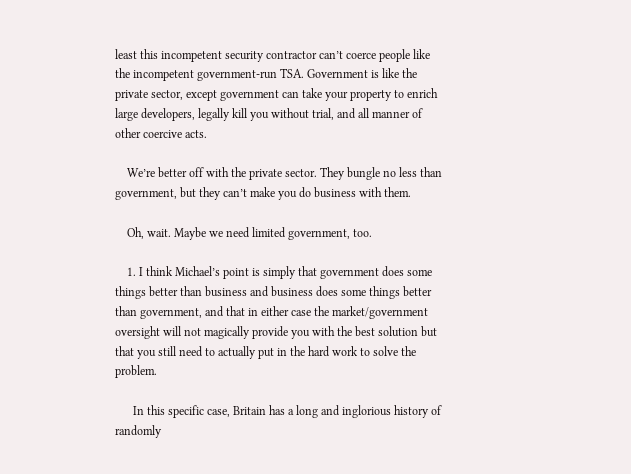least this incompetent security contractor can’t coerce people like the incompetent government-run TSA. Government is like the private sector, except government can take your property to enrich large developers, legally kill you without trial, and all manner of other coercive acts.

    We’re better off with the private sector. They bungle no less than government, but they can’t make you do business with them.

    Oh, wait. Maybe we need limited government, too.

    1. I think Michael’s point is simply that government does some things better than business and business does some things better than government, and that in either case the market/government oversight will not magically provide you with the best solution but that you still need to actually put in the hard work to solve the problem.

      In this specific case, Britain has a long and inglorious history of randomly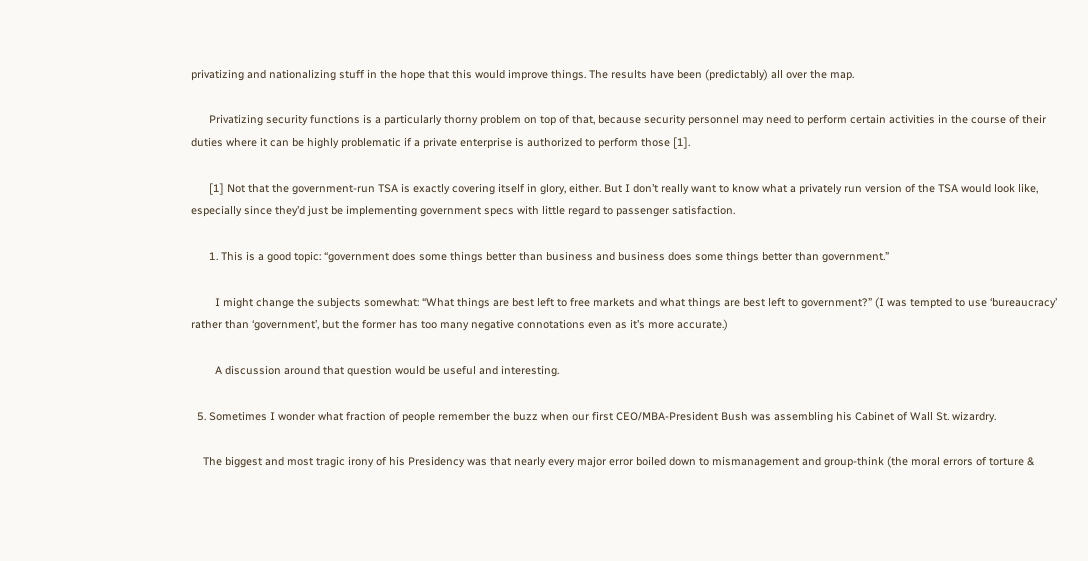privatizing and nationalizing stuff in the hope that this would improve things. The results have been (predictably) all over the map.

      Privatizing security functions is a particularly thorny problem on top of that, because security personnel may need to perform certain activities in the course of their duties where it can be highly problematic if a private enterprise is authorized to perform those [1].

      [1] Not that the government-run TSA is exactly covering itself in glory, either. But I don’t really want to know what a privately run version of the TSA would look like, especially since they’d just be implementing government specs with little regard to passenger satisfaction.

      1. This is a good topic: “government does some things better than business and business does some things better than government.”

        I might change the subjects somewhat: “What things are best left to free markets and what things are best left to government?” (I was tempted to use ‘bureaucracy’ rather than ‘government’, but the former has too many negative connotations even as it’s more accurate.)

        A discussion around that question would be useful and interesting.

  5. Sometimes I wonder what fraction of people remember the buzz when our first CEO/MBA-President Bush was assembling his Cabinet of Wall St. wizardry.

    The biggest and most tragic irony of his Presidency was that nearly every major error boiled down to mismanagement and group-think (the moral errors of torture &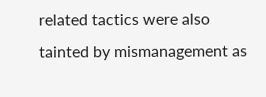related tactics were also tainted by mismanagement as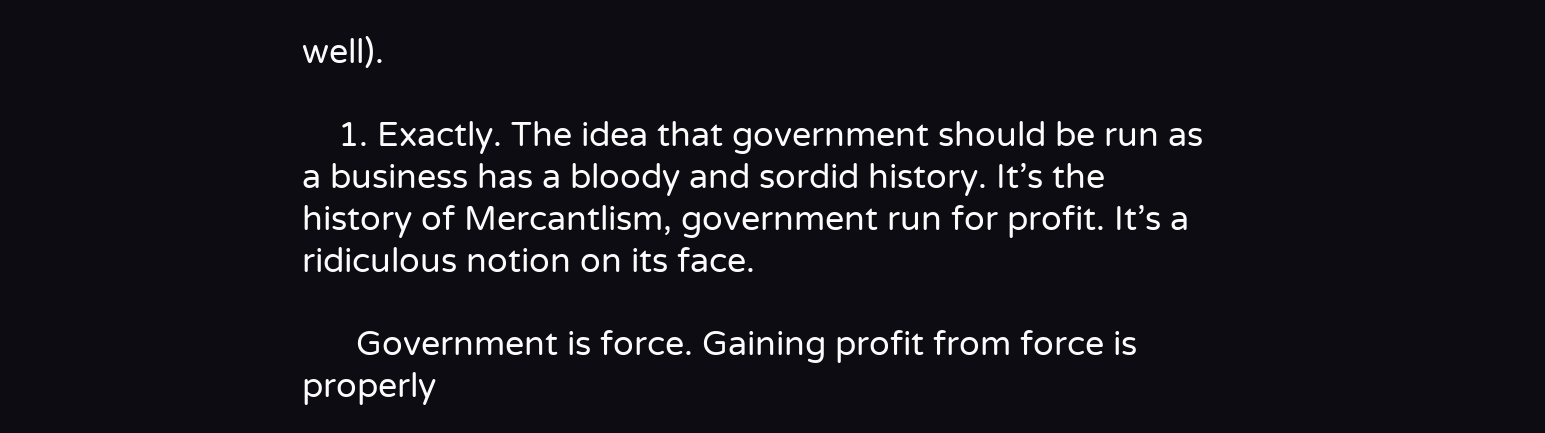well).

    1. Exactly. The idea that government should be run as a business has a bloody and sordid history. It’s the history of Mercantlism, government run for profit. It’s a ridiculous notion on its face.

      Government is force. Gaining profit from force is properly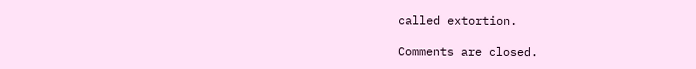called extortion.

Comments are closed.